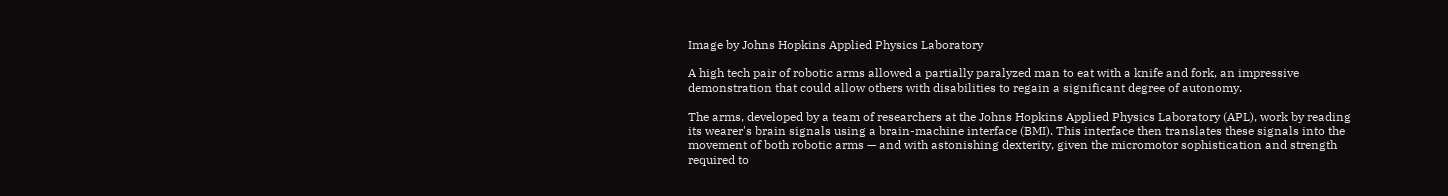Image by Johns Hopkins Applied Physics Laboratory

A high tech pair of robotic arms allowed a partially paralyzed man to eat with a knife and fork, an impressive demonstration that could allow others with disabilities to regain a significant degree of autonomy.

The arms, developed by a team of researchers at the Johns Hopkins Applied Physics Laboratory (APL), work by reading its wearer's brain signals using a brain-machine interface (BMI). This interface then translates these signals into the movement of both robotic arms — and with astonishing dexterity, given the micromotor sophistication and strength required to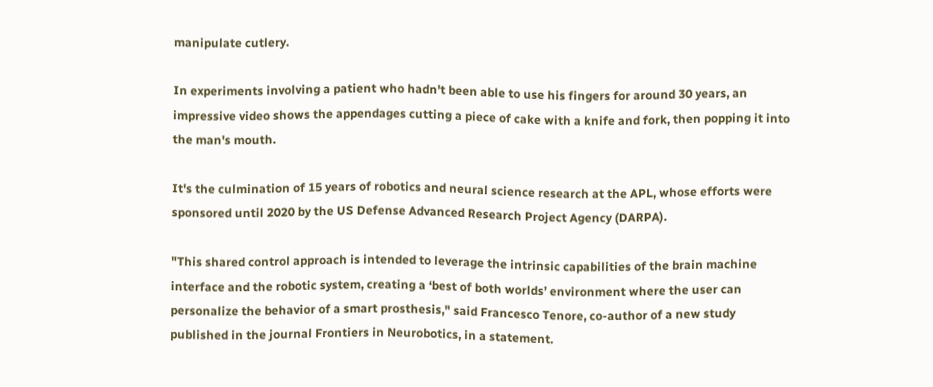manipulate cutlery.

In experiments involving a patient who hadn't been able to use his fingers for around 30 years, an impressive video shows the appendages cutting a piece of cake with a knife and fork, then popping it into the man's mouth.

It's the culmination of 15 years of robotics and neural science research at the APL, whose efforts were sponsored until 2020 by the US Defense Advanced Research Project Agency (DARPA).

"This shared control approach is intended to leverage the intrinsic capabilities of the brain machine interface and the robotic system, creating a ‘best of both worlds’ environment where the user can personalize the behavior of a smart prosthesis," said Francesco Tenore, co-author of a new study published in the journal Frontiers in Neurobotics, in a statement.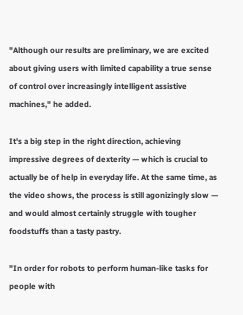"Although our results are preliminary, we are excited about giving users with limited capability a true sense of control over increasingly intelligent assistive machines," he added.

It's a big step in the right direction, achieving impressive degrees of dexterity — which is crucial to actually be of help in everyday life. At the same time, as the video shows, the process is still agonizingly slow — and would almost certainly struggle with tougher foodstuffs than a tasty pastry.

"In order for robots to perform human-like tasks for people with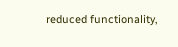reduced functionality,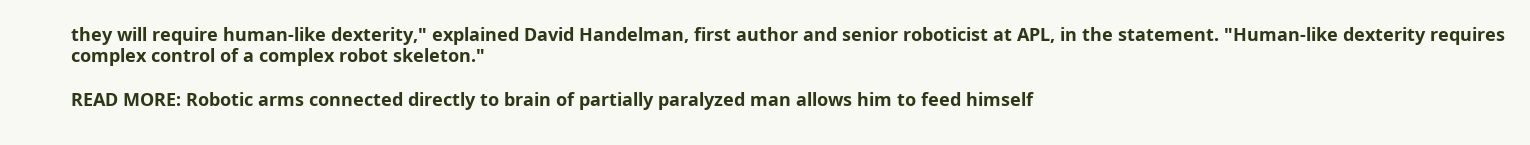they will require human-like dexterity," explained David Handelman, first author and senior roboticist at APL, in the statement. "Human-like dexterity requires complex control of a complex robot skeleton."

READ MORE: Robotic arms connected directly to brain of partially paralyzed man allows him to feed himself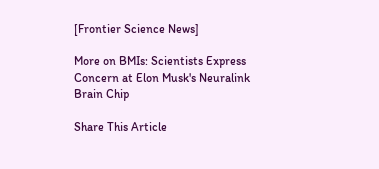[Frontier Science News]

More on BMIs: Scientists Express Concern at Elon Musk's Neuralink Brain Chip

Share This Article